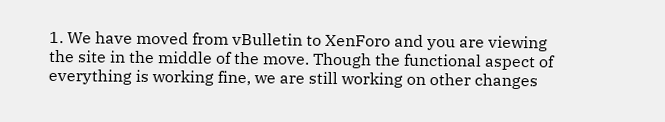1. We have moved from vBulletin to XenForo and you are viewing the site in the middle of the move. Though the functional aspect of everything is working fine, we are still working on other changes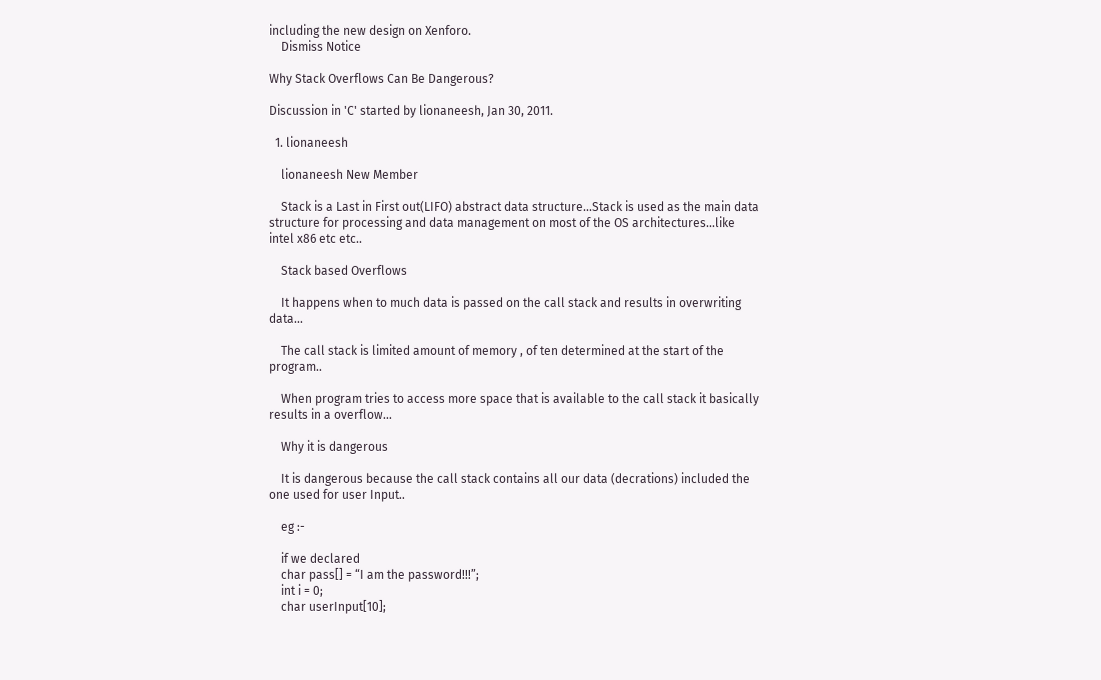including the new design on Xenforo.
    Dismiss Notice

Why Stack Overflows Can Be Dangerous?

Discussion in 'C' started by lionaneesh, Jan 30, 2011.

  1. lionaneesh

    lionaneesh New Member

    Stack is a Last in First out(LIFO) abstract data structure...Stack is used as the main data structure for processing and data management on most of the OS architectures...like intel x86 etc etc..

    Stack based Overflows

    It happens when to much data is passed on the call stack and results in overwriting data...

    The call stack is limited amount of memory , of ten determined at the start of the program..

    When program tries to access more space that is available to the call stack it basically results in a overflow...

    Why it is dangerous

    It is dangerous because the call stack contains all our data (decrations) included the one used for user Input..

    eg :-

    if we declared
    char pass[] = “I am the password!!!”;
    int i = 0;
    char userInput[10];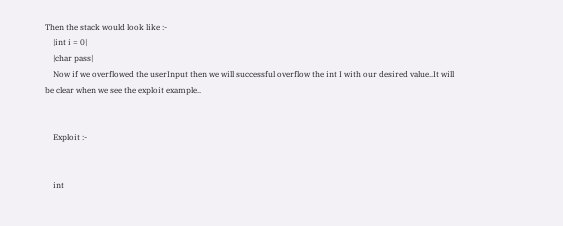Then the stack would look like :-
    |int i = 0|
    |char pass|
    Now if we overflowed the userInput then we will successful overflow the int I with our desired value..It will be clear when we see the exploit example..


    Exploit :-


    int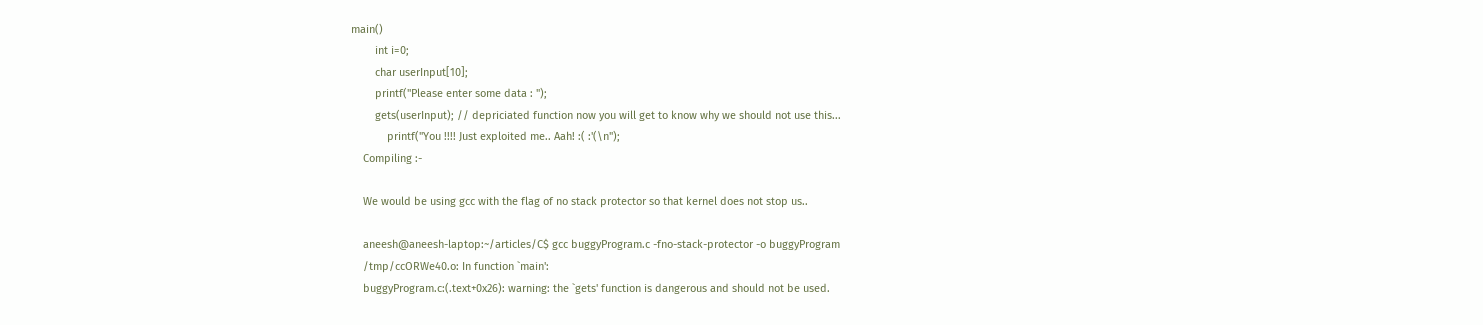main()
        int i=0;
        char userInput[10];
        printf("Please enter some data : ");
        gets(userInput); // depriciated function now you will get to know why we should not use this...
            printf("You !!!! Just exploited me.. Aah! :( :'(\n");
    Compiling :-

    We would be using gcc with the flag of no stack protector so that kernel does not stop us..

    aneesh@aneesh-laptop:~/articles/C$ gcc buggyProgram.c -fno-stack-protector -o buggyProgram
    /tmp/ccORWe40.o: In function `main':
    buggyProgram.c:(.text+0x26): warning: the `gets' function is dangerous and should not be used.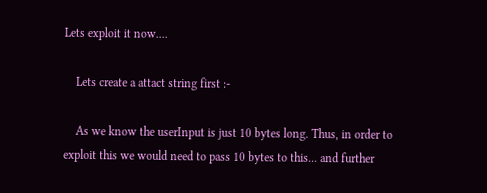Lets exploit it now....

    Lets create a attact string first :-

    As we know the userInput is just 10 bytes long. Thus, in order to exploit this we would need to pass 10 bytes to this... and further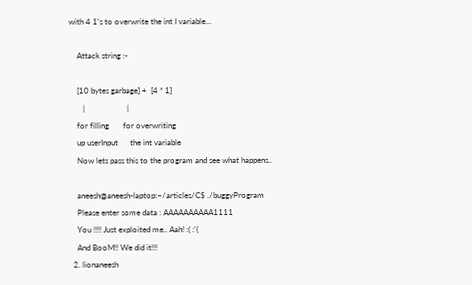with 4 1's to overwrite the int I variable...

    Attack string :-

    [10 bytes garbage] +  [4 * 1]
       |                     |
    for filling       for overwriting
    up userInput      the int variable
    Now lets pass this to the program and see what happens..

    aneesh@aneesh-laptop:~/articles/C$ ./buggyProgram
    Please enter some data : AAAAAAAAAA1111
    You !!!! Just exploited me.. Aah! :( :'(
    And BooM!! We did it!!!
  2. lionaneesh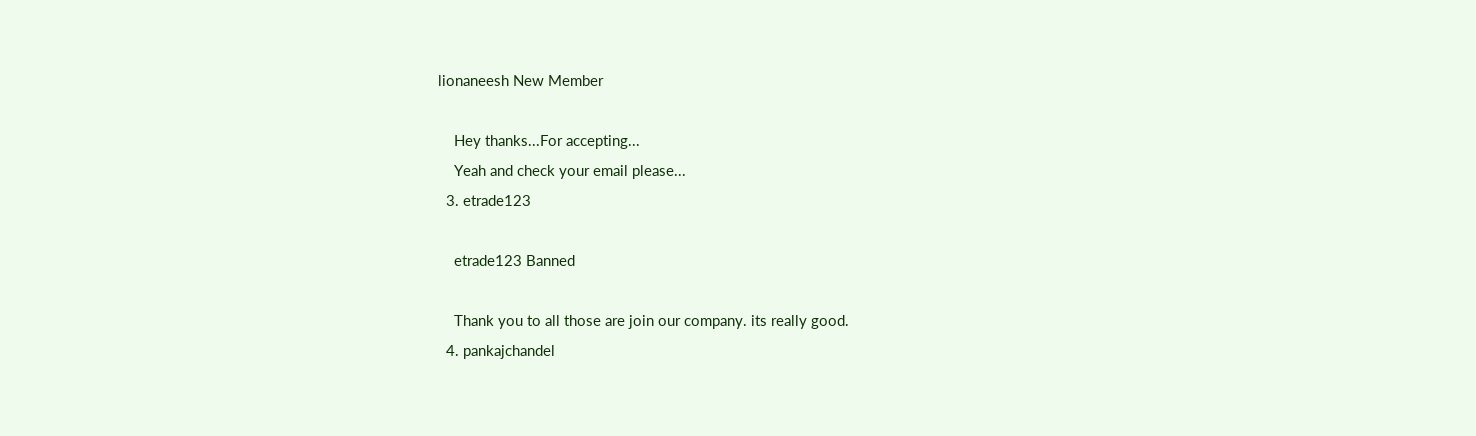lionaneesh New Member

    Hey thanks...For accepting...
    Yeah and check your email please...
  3. etrade123

    etrade123 Banned

    Thank you to all those are join our company. its really good.
  4. pankajchandel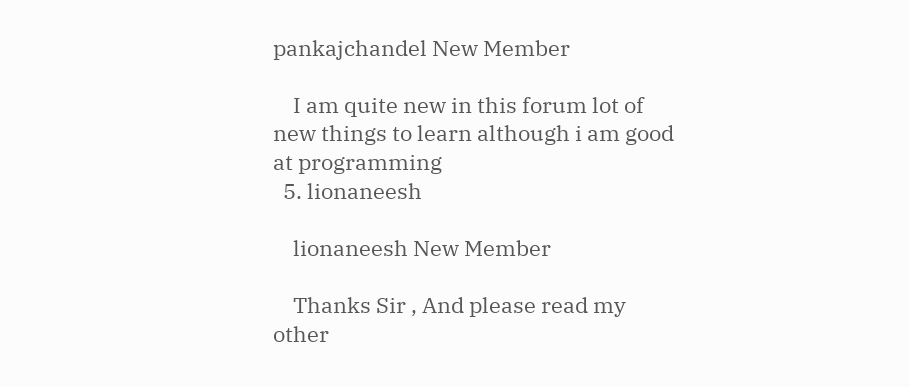pankajchandel New Member

    I am quite new in this forum lot of new things to learn although i am good at programming
  5. lionaneesh

    lionaneesh New Member

    Thanks Sir , And please read my other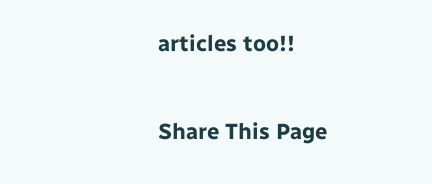articles too!!

Share This Page